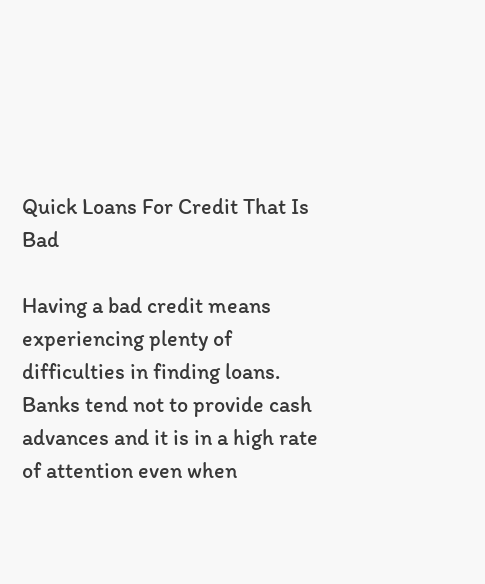Quick Loans For Credit That Is Bad

Having a bad credit means experiencing plenty of difficulties in finding loans. Banks tend not to provide cash advances and it is in a high rate of attention even when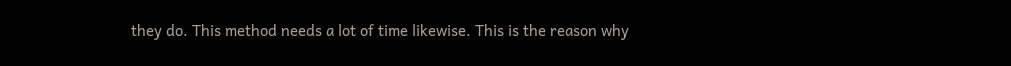they do. This method needs a lot of time likewise. This is the reason why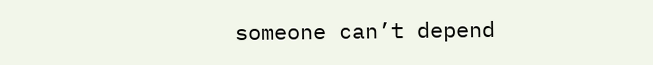someone can’t depend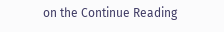on the Continue Reading